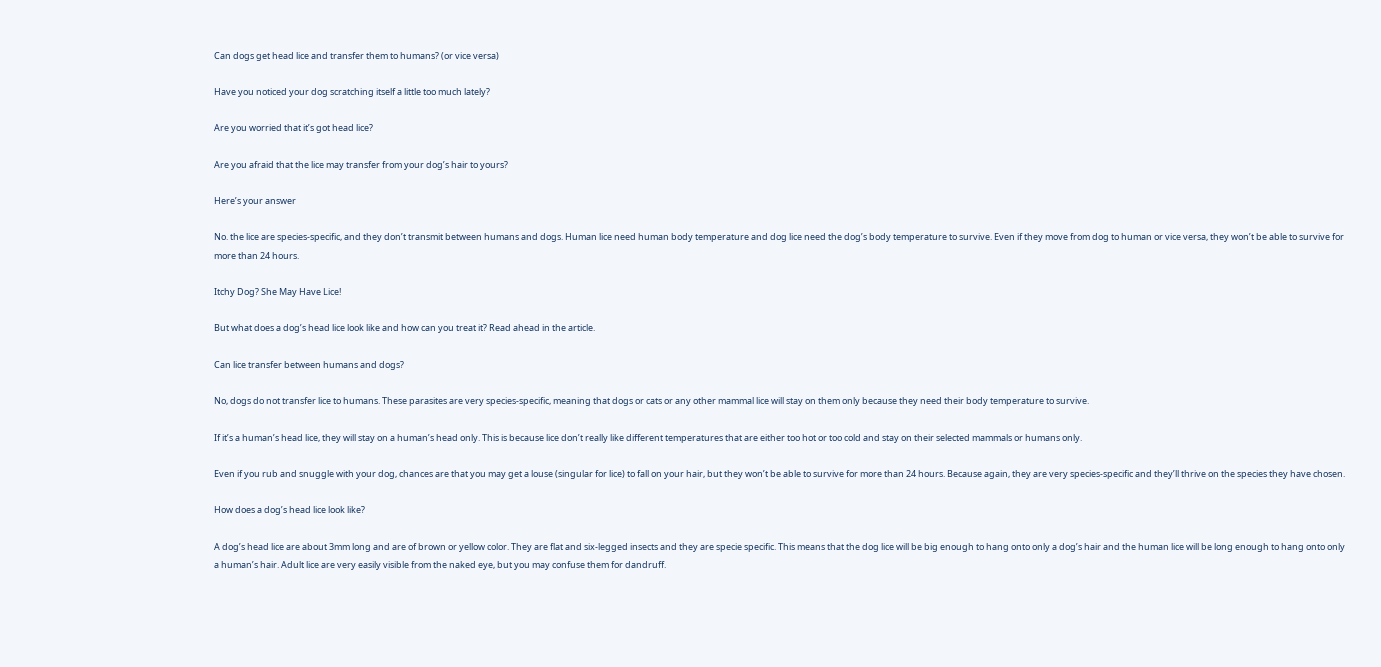Can dogs get head lice and transfer them to humans? (or vice versa)

Have you noticed your dog scratching itself a little too much lately?

Are you worried that it’s got head lice?

Are you afraid that the lice may transfer from your dog’s hair to yours?

Here’s your answer

No. the lice are species-specific, and they don’t transmit between humans and dogs. Human lice need human body temperature and dog lice need the dog’s body temperature to survive. Even if they move from dog to human or vice versa, they won’t be able to survive for more than 24 hours.

Itchy Dog? She May Have Lice!

But what does a dog’s head lice look like and how can you treat it? Read ahead in the article.

Can lice transfer between humans and dogs?

No, dogs do not transfer lice to humans. These parasites are very species-specific, meaning that dogs or cats or any other mammal lice will stay on them only because they need their body temperature to survive.

If it’s a human’s head lice, they will stay on a human’s head only. This is because lice don’t really like different temperatures that are either too hot or too cold and stay on their selected mammals or humans only.

Even if you rub and snuggle with your dog, chances are that you may get a louse (singular for lice) to fall on your hair, but they won’t be able to survive for more than 24 hours. Because again, they are very species-specific and they’ll thrive on the species they have chosen.

How does a dog’s head lice look like?

A dog’s head lice are about 3mm long and are of brown or yellow color. They are flat and six-legged insects and they are specie specific. This means that the dog lice will be big enough to hang onto only a dog’s hair and the human lice will be long enough to hang onto only a human’s hair. Adult lice are very easily visible from the naked eye, but you may confuse them for dandruff.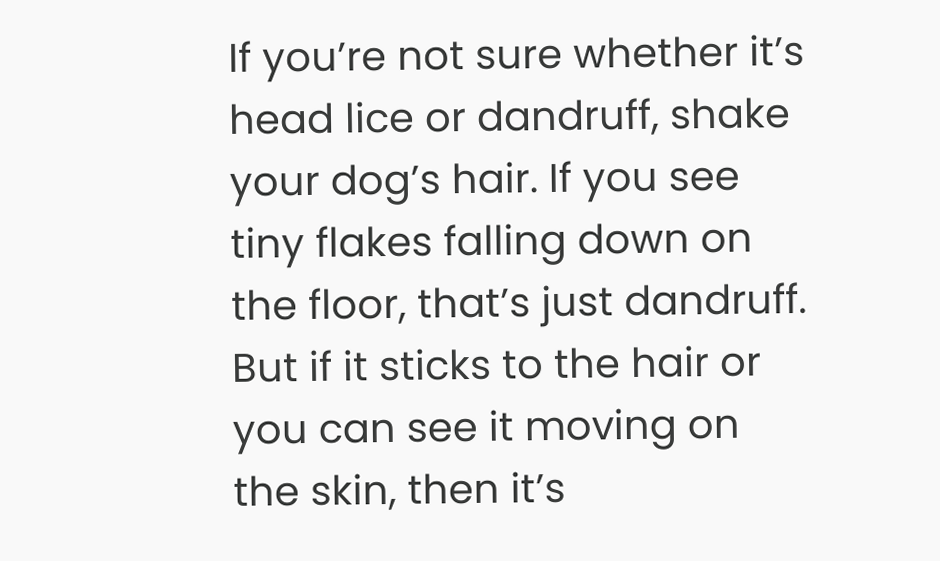If you’re not sure whether it’s head lice or dandruff, shake your dog’s hair. If you see tiny flakes falling down on the floor, that’s just dandruff. But if it sticks to the hair or you can see it moving on the skin, then it’s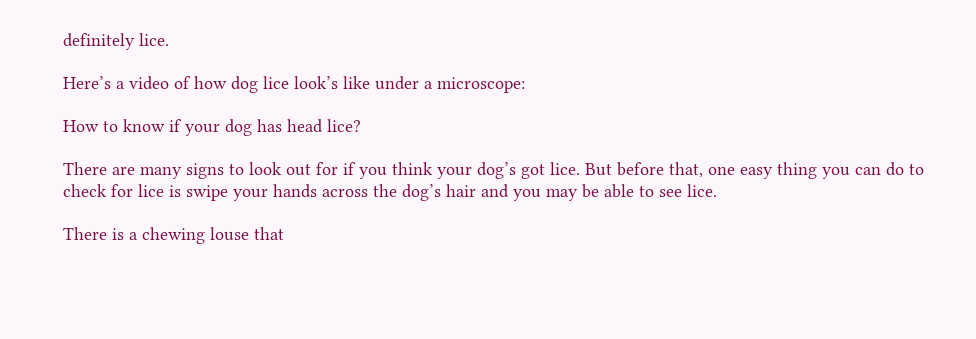definitely lice.

Here’s a video of how dog lice look’s like under a microscope:

How to know if your dog has head lice?

There are many signs to look out for if you think your dog’s got lice. But before that, one easy thing you can do to check for lice is swipe your hands across the dog’s hair and you may be able to see lice.

There is a chewing louse that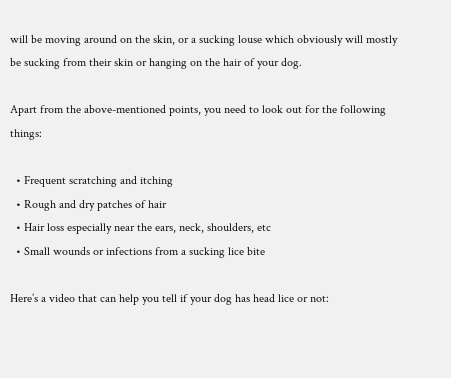will be moving around on the skin, or a sucking louse which obviously will mostly be sucking from their skin or hanging on the hair of your dog.

Apart from the above-mentioned points, you need to look out for the following things:

  • Frequent scratching and itching
  • Rough and dry patches of hair
  • Hair loss especially near the ears, neck, shoulders, etc
  • Small wounds or infections from a sucking lice bite

Here’s a video that can help you tell if your dog has head lice or not: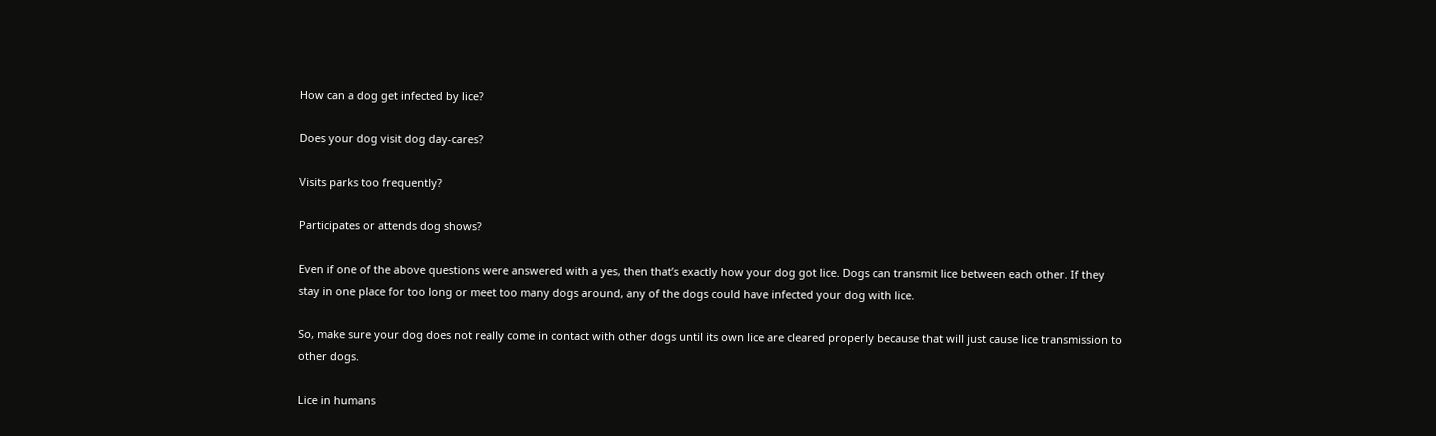How can a dog get infected by lice?

Does your dog visit dog day-cares?

Visits parks too frequently?

Participates or attends dog shows?

Even if one of the above questions were answered with a yes, then that’s exactly how your dog got lice. Dogs can transmit lice between each other. If they stay in one place for too long or meet too many dogs around, any of the dogs could have infected your dog with lice.

So, make sure your dog does not really come in contact with other dogs until its own lice are cleared properly because that will just cause lice transmission to other dogs.

Lice in humans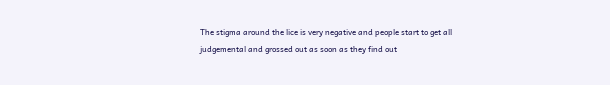The stigma around the lice is very negative and people start to get all judgemental and grossed out as soon as they find out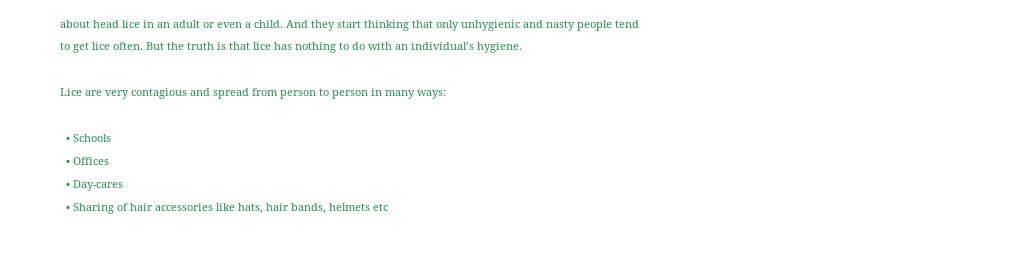about head lice in an adult or even a child. And they start thinking that only unhygienic and nasty people tend to get lice often. But the truth is that lice has nothing to do with an individual’s hygiene.

Lice are very contagious and spread from person to person in many ways:

  • Schools
  • Offices
  • Day-cares
  • Sharing of hair accessories like hats, hair bands, helmets etc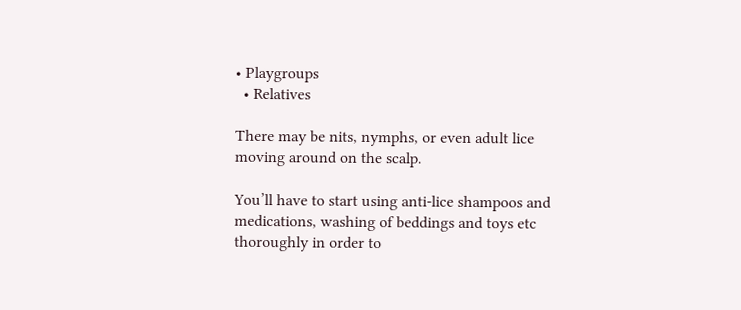• Playgroups
  • Relatives

There may be nits, nymphs, or even adult lice moving around on the scalp.

You’ll have to start using anti-lice shampoos and medications, washing of beddings and toys etc thoroughly in order to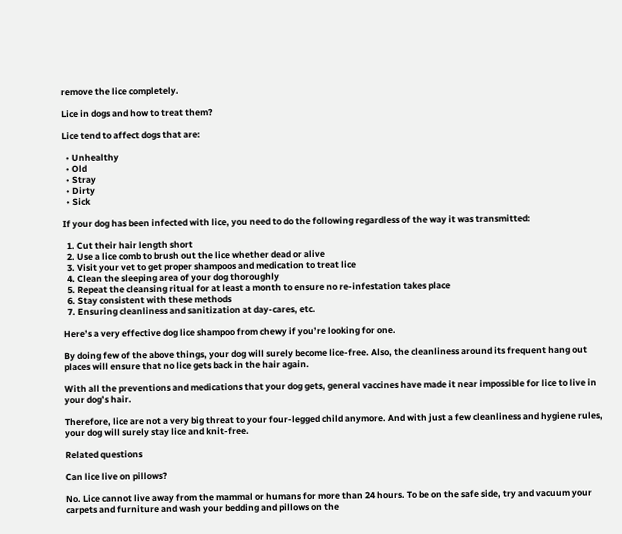remove the lice completely.

Lice in dogs and how to treat them?

Lice tend to affect dogs that are:

  • Unhealthy
  • Old
  • Stray
  • Dirty
  • Sick

If your dog has been infected with lice, you need to do the following regardless of the way it was transmitted:

  1. Cut their hair length short
  2. Use a lice comb to brush out the lice whether dead or alive
  3. Visit your vet to get proper shampoos and medication to treat lice
  4. Clean the sleeping area of your dog thoroughly
  5. Repeat the cleansing ritual for at least a month to ensure no re-infestation takes place
  6. Stay consistent with these methods
  7. Ensuring cleanliness and sanitization at day-cares, etc.

Here’s a very effective dog lice shampoo from chewy if you’re looking for one.

By doing few of the above things, your dog will surely become lice-free. Also, the cleanliness around its frequent hang out places will ensure that no lice gets back in the hair again.

With all the preventions and medications that your dog gets, general vaccines have made it near impossible for lice to live in your dog’s hair.

Therefore, lice are not a very big threat to your four-legged child anymore. And with just a few cleanliness and hygiene rules, your dog will surely stay lice and knit-free.

Related questions

Can lice live on pillows?

No. Lice cannot live away from the mammal or humans for more than 24 hours. To be on the safe side, try and vacuum your carpets and furniture and wash your bedding and pillows on the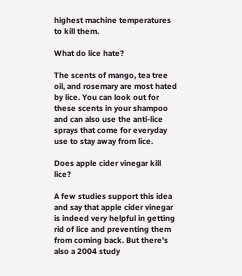highest machine temperatures to kill them.

What do lice hate?

The scents of mango, tea tree oil, and rosemary are most hated by lice. You can look out for these scents in your shampoo and can also use the anti-lice sprays that come for everyday use to stay away from lice.

Does apple cider vinegar kill lice?

A few studies support this idea and say that apple cider vinegar is indeed very helpful in getting rid of lice and preventing them from coming back. But there’s also a 2004 study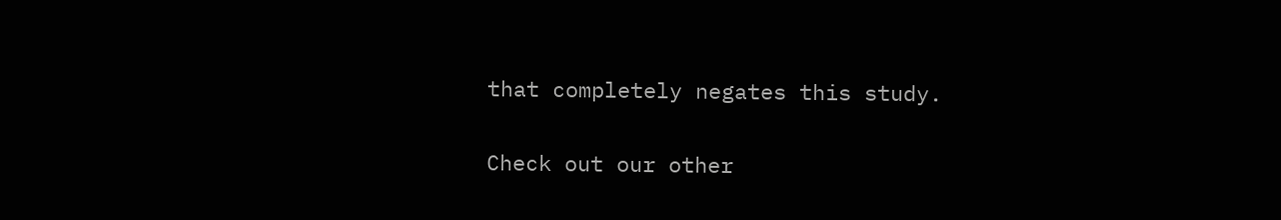that completely negates this study.

Check out our other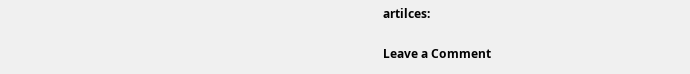artilces:

Leave a Comment